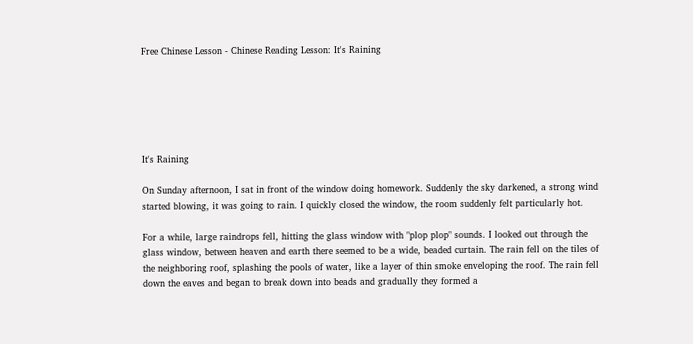Free Chinese Lesson - Chinese Reading Lesson: It's Raining






It's Raining

On Sunday afternoon, I sat in front of the window doing homework. Suddenly the sky darkened, a strong wind started blowing, it was going to rain. I quickly closed the window, the room suddenly felt particularly hot.

For a while, large raindrops fell, hitting the glass window with "plop plop" sounds. I looked out through the glass window, between heaven and earth there seemed to be a wide, beaded curtain. The rain fell on the tiles of the neighboring roof, splashing the pools of water, like a layer of thin smoke enveloping the roof. The rain fell down the eaves and began to break down into beads and gradually they formed a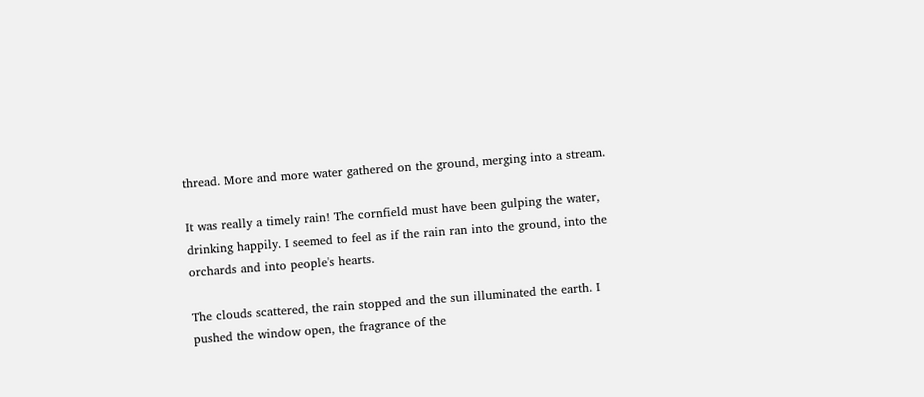thread. More and more water gathered on the ground, merging into a stream.

It was really a timely rain! The cornfield must have been gulping the water, drinking happily. I seemed to feel as if the rain ran into the ground, into the orchards and into people's hearts.

The clouds scattered, the rain stopped and the sun illuminated the earth. I pushed the window open, the fragrance of the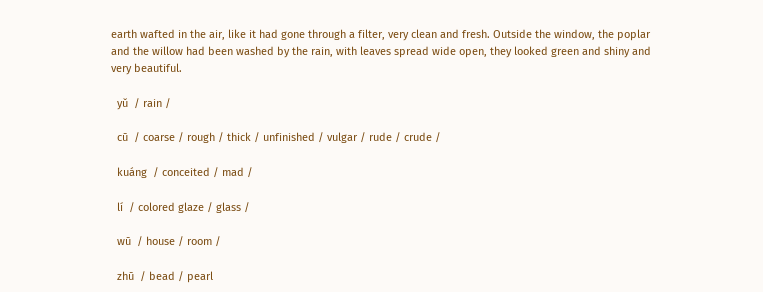earth wafted in the air, like it had gone through a filter, very clean and fresh. Outside the window, the poplar and the willow had been washed by the rain, with leaves spread wide open, they looked green and shiny and very beautiful.

  yǔ  / rain /

  cū  / coarse / rough / thick / unfinished / vulgar / rude / crude /

  kuáng  / conceited / mad /

  lí  / colored glaze / glass /

  wū  / house / room /

  zhū  / bead / pearl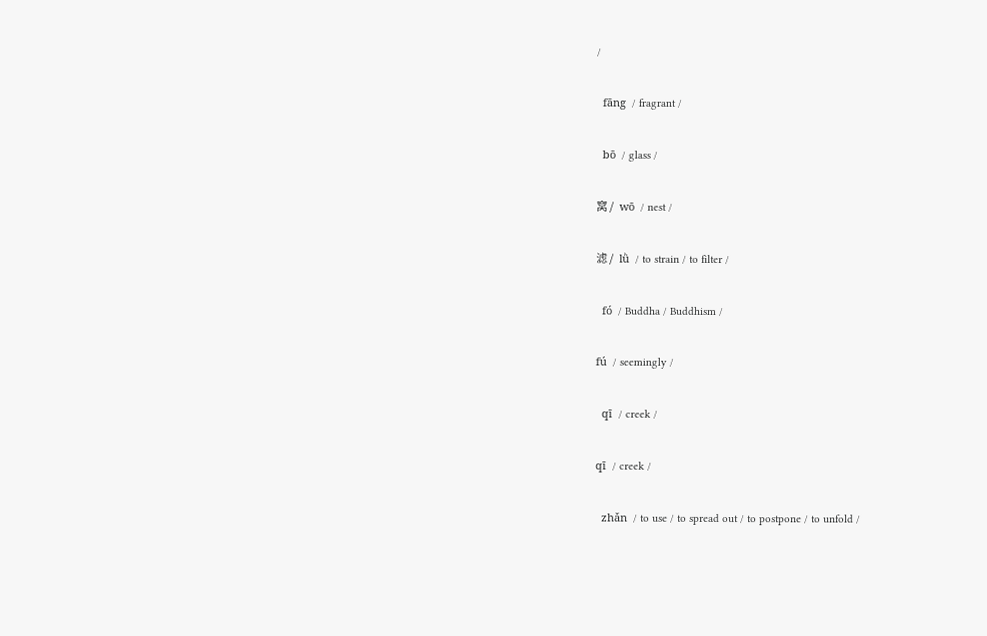/

  fāng  / fragrant /

  bō  / glass /

窝 /   wō  / nest /

滤 /   lǜ  / to strain / to filter /

  fó  / Buddha / Buddhism /

fú  / seemingly /

  qī  / creek /

qī  / creek /

  zhǎn  / to use / to spread out / to postpone / to unfold /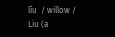lǐu  / willow / Liu (a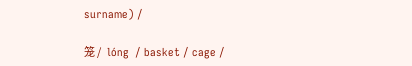surname) /

笼 /   lóng  / basket / cage /